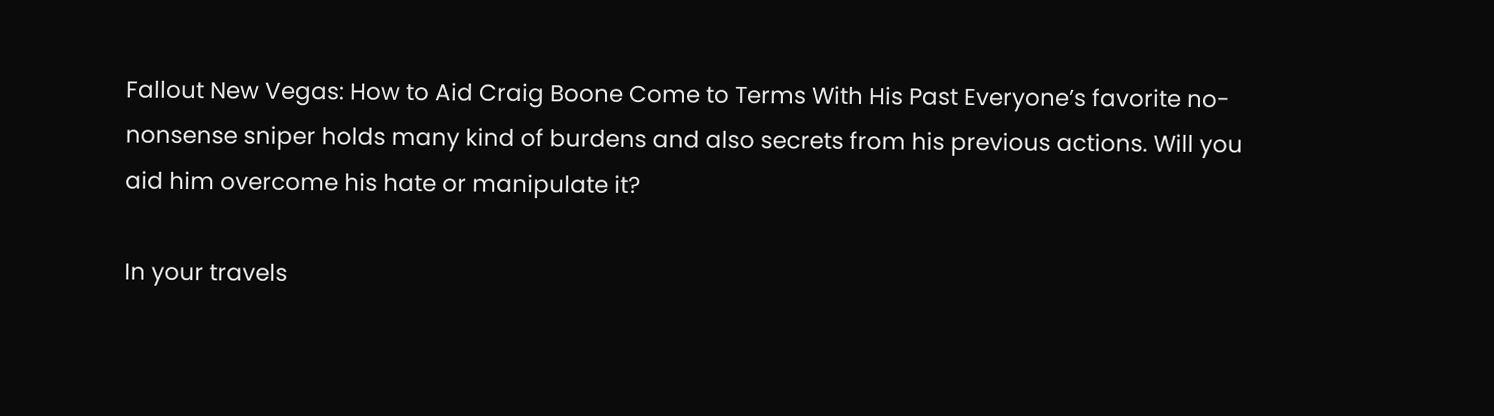Fallout New Vegas: How to Aid Craig Boone Come to Terms With His Past Everyone’s favorite no-nonsense sniper holds many kind of burdens and also secrets from his previous actions. Will you aid him overcome his hate or manipulate it?

In your travels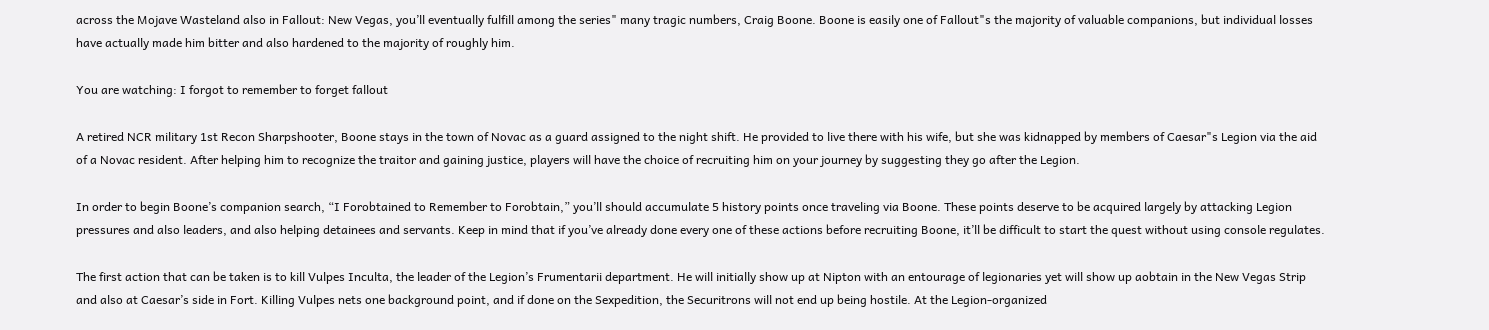across the Mojave Wasteland also in Fallout: New Vegas, you’ll eventually fulfill among the series" many tragic numbers, Craig Boone. Boone is easily one of Fallout"s the majority of valuable companions, but individual losses have actually made him bitter and also hardened to the majority of roughly him.

You are watching: I forgot to remember to forget fallout

A retired NCR military 1st Recon Sharpshooter, Boone stays in the town of Novac as a guard assigned to the night shift. He provided to live there with his wife, but she was kidnapped by members of Caesar"s Legion via the aid of a Novac resident. After helping him to recognize the traitor and gaining justice, players will have the choice of recruiting him on your journey by suggesting they go after the Legion.

In order to begin Boone’s companion search, “I Forobtained to Remember to Forobtain,” you’ll should accumulate 5 history points once traveling via Boone. These points deserve to be acquired largely by attacking Legion pressures and also leaders, and also helping detainees and servants. Keep in mind that if you’ve already done every one of these actions before recruiting Boone, it’ll be difficult to start the quest without using console regulates.

The first action that can be taken is to kill Vulpes Inculta, the leader of the Legion’s Frumentarii department. He will initially show up at Nipton with an entourage of legionaries yet will show up aobtain in the New Vegas Strip and also at Caesar’s side in Fort. Killing Vulpes nets one background point, and if done on the Sexpedition, the Securitrons will not end up being hostile. At the Legion-organized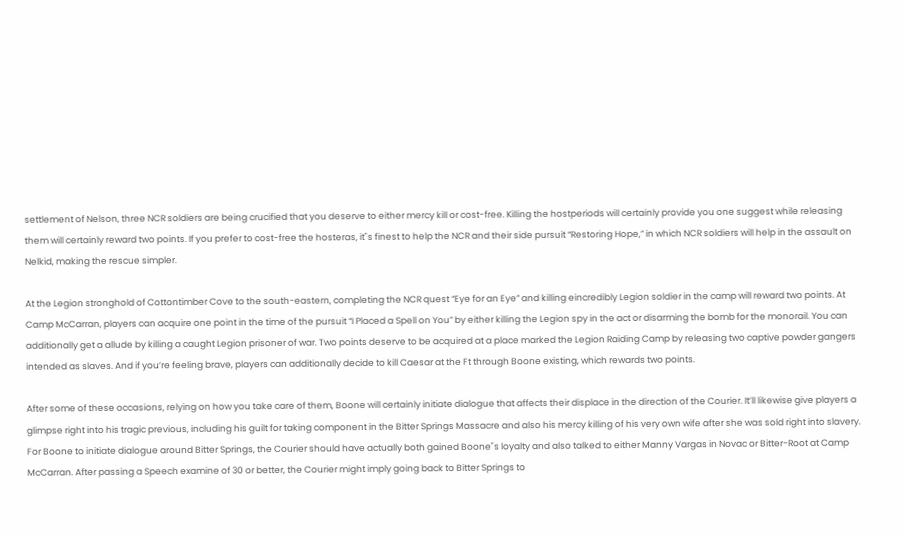settlement of Nelson, three NCR soldiers are being crucified that you deserve to either mercy kill or cost-free. Killing the hostperiods will certainly provide you one suggest while releasing them will certainly reward two points. If you prefer to cost-free the hosteras, it"s finest to help the NCR and their side pursuit “Restoring Hope,” in which NCR soldiers will help in the assault on Nelkid, making the rescue simpler.

At the Legion stronghold of Cottontimber Cove to the south-eastern, completing the NCR quest “Eye for an Eye” and killing eincredibly Legion soldier in the camp will reward two points. At Camp McCarran, players can acquire one point in the time of the pursuit “I Placed a Spell on You” by either killing the Legion spy in the act or disarming the bomb for the monorail. You can additionally get a allude by killing a caught Legion prisoner of war. Two points deserve to be acquired at a place marked the Legion Raiding Camp by releasing two captive powder gangers intended as slaves. And if you’re feeling brave, players can additionally decide to kill Caesar at the Ft through Boone existing, which rewards two points.

After some of these occasions, relying on how you take care of them, Boone will certainly initiate dialogue that affects their displace in the direction of the Courier. It’ll likewise give players a glimpse right into his tragic previous, including his guilt for taking component in the Bitter Springs Massacre and also his mercy killing of his very own wife after she was sold right into slavery. For Boone to initiate dialogue around Bitter Springs, the Courier should have actually both gained Boone"s loyalty and also talked to either Manny Vargas in Novac or Bitter-Root at Camp McCarran. After passing a Speech examine of 30 or better, the Courier might imply going back to Bitter Springs to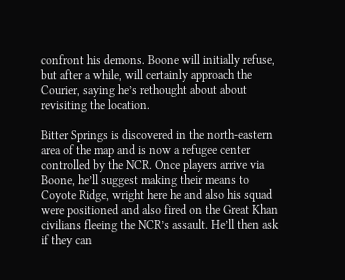confront his demons. Boone will initially refuse, but after a while, will certainly approach the Courier, saying he’s rethought about about revisiting the location.

Bitter Springs is discovered in the north-eastern area of the map and is now a refugee center controlled by the NCR. Once players arrive via Boone, he’ll suggest making their means to Coyote Ridge, wright here he and also his squad were positioned and also fired on the Great Khan civilians fleeing the NCR’s assault. He’ll then ask if they can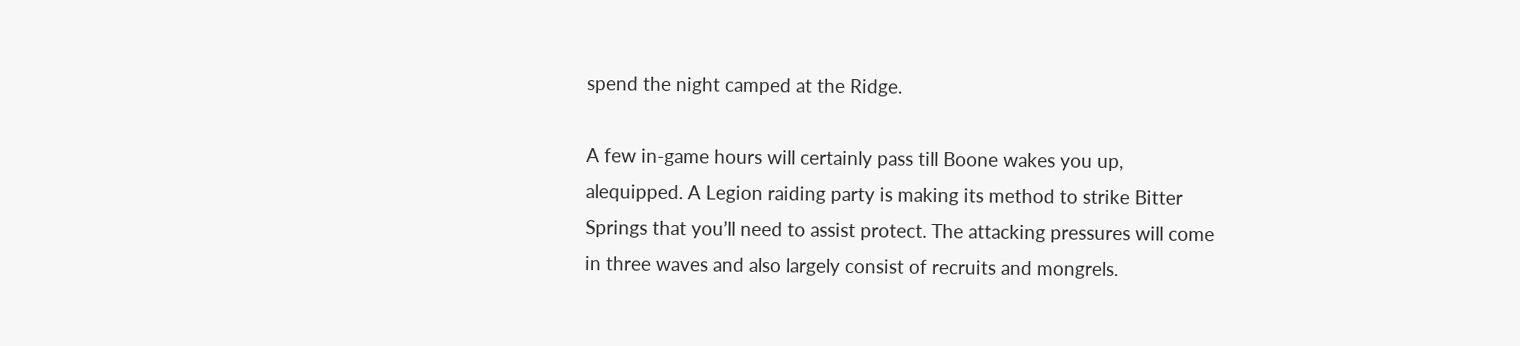spend the night camped at the Ridge.

A few in-game hours will certainly pass till Boone wakes you up, alequipped. A Legion raiding party is making its method to strike Bitter Springs that you’ll need to assist protect. The attacking pressures will come in three waves and also largely consist of recruits and mongrels.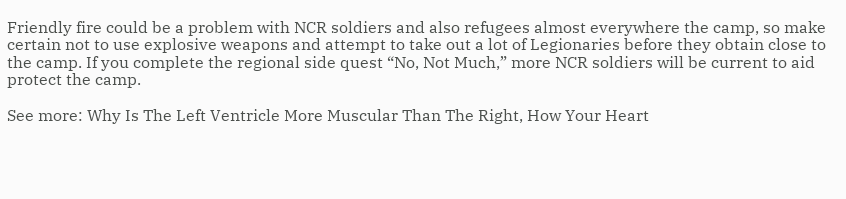Friendly fire could be a problem with NCR soldiers and also refugees almost everywhere the camp, so make certain not to use explosive weapons and attempt to take out a lot of Legionaries before they obtain close to the camp. If you complete the regional side quest “No, Not Much,” more NCR soldiers will be current to aid protect the camp.

See more: Why Is The Left Ventricle More Muscular Than The Right, How Your Heart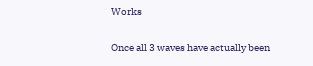Works

Once all 3 waves have actually been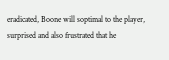eradicated, Boone will soptimal to the player, surprised and also frustrated that he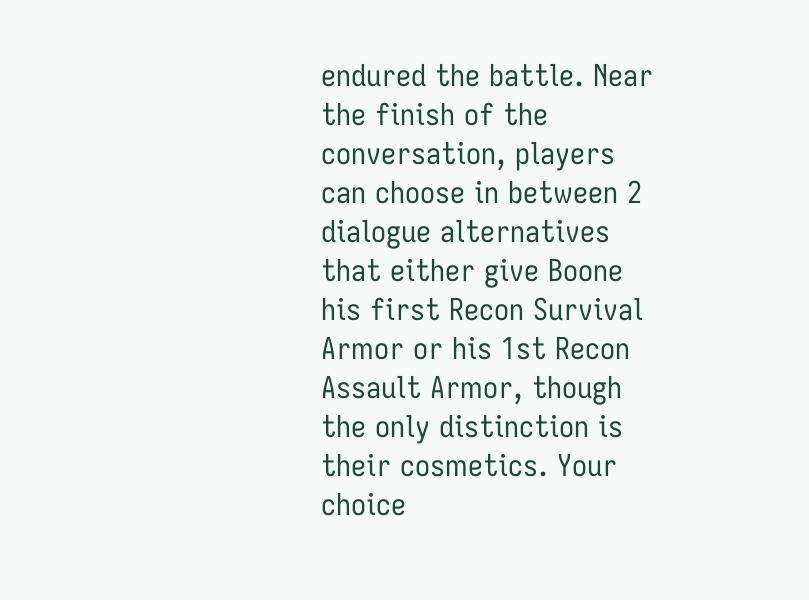endured the battle. Near the finish of the conversation, players can choose in between 2 dialogue alternatives that either give Boone his first Recon Survival Armor or his 1st Recon Assault Armor, though the only distinction is their cosmetics. Your choice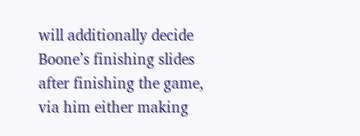will additionally decide Boone’s finishing slides after finishing the game, via him either making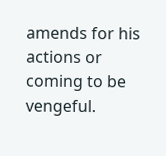amends for his actions or coming to be vengeful.